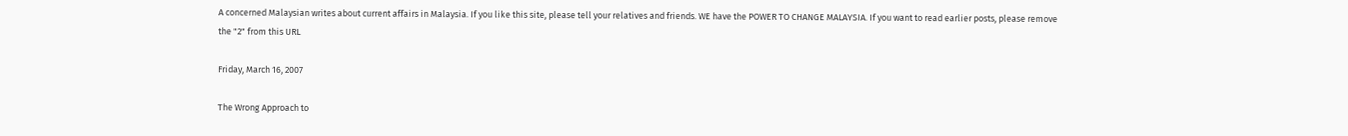A concerned Malaysian writes about current affairs in Malaysia. If you like this site, please tell your relatives and friends. WE have the POWER TO CHANGE MALAYSIA. If you want to read earlier posts, please remove the "2" from this URL

Friday, March 16, 2007

The Wrong Approach to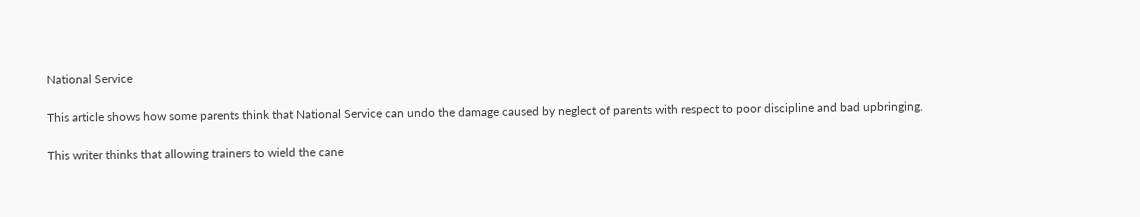National Service

This article shows how some parents think that National Service can undo the damage caused by neglect of parents with respect to poor discipline and bad upbringing.

This writer thinks that allowing trainers to wield the cane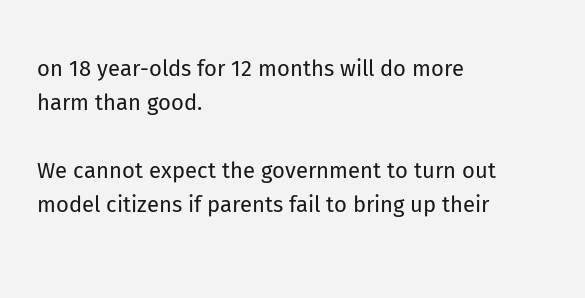on 18 year-olds for 12 months will do more harm than good.

We cannot expect the government to turn out model citizens if parents fail to bring up their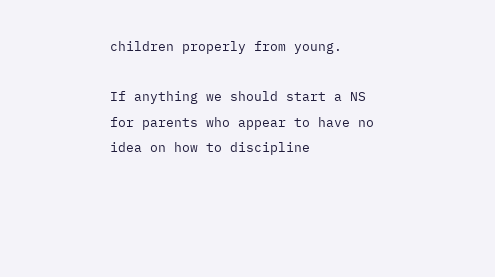children properly from young.

If anything we should start a NS for parents who appear to have no idea on how to discipline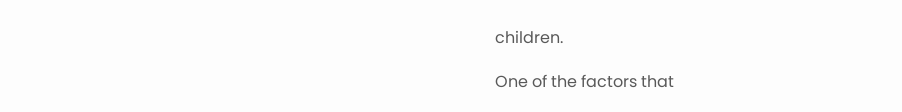children.

One of the factors that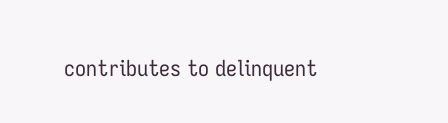contributes to delinquent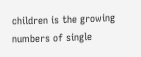children is the growing numbers of single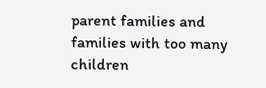parent families and families with too many children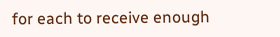for each to receive enough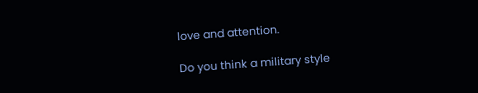love and attention.

Do you think a military style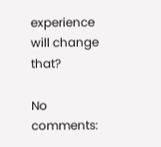experience will change that?

No comments: